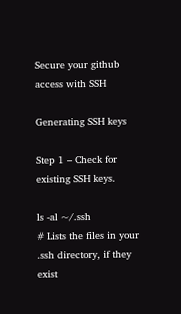Secure your github access with SSH

Generating SSH keys

Step 1 – Check for existing SSH keys.

ls -al ~/.ssh
# Lists the files in your .ssh directory, if they exist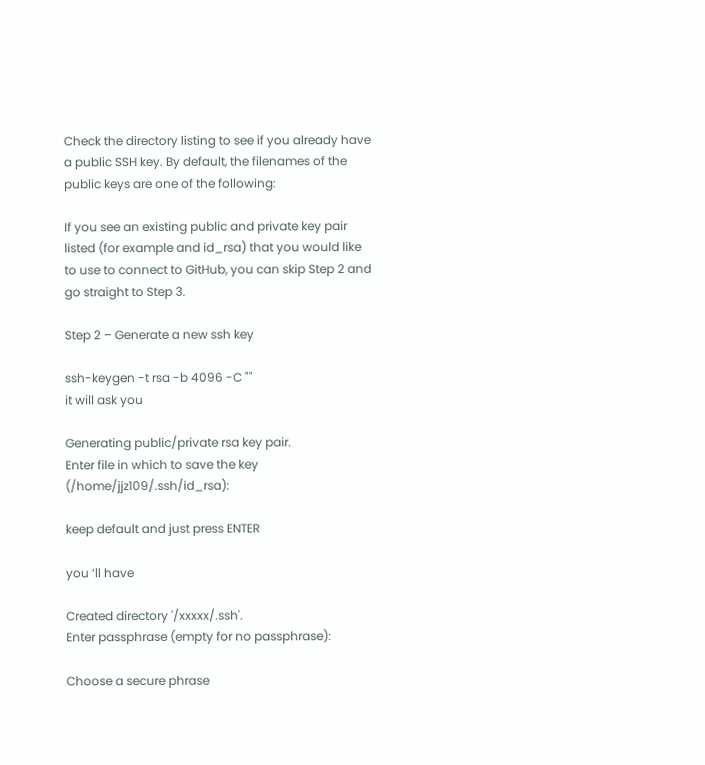Check the directory listing to see if you already have a public SSH key. By default, the filenames of the public keys are one of the following:

If you see an existing public and private key pair listed (for example and id_rsa) that you would like to use to connect to GitHub, you can skip Step 2 and go straight to Step 3.

Step 2 – Generate a new ssh key

ssh-keygen -t rsa -b 4096 -C ""
it will ask you

Generating public/private rsa key pair.
Enter file in which to save the key (/home/jjz109/.ssh/id_rsa):

keep default and just press ENTER

you ‘ll have

Created directory '/xxxxx/.ssh'.
Enter passphrase (empty for no passphrase):

Choose a secure phrase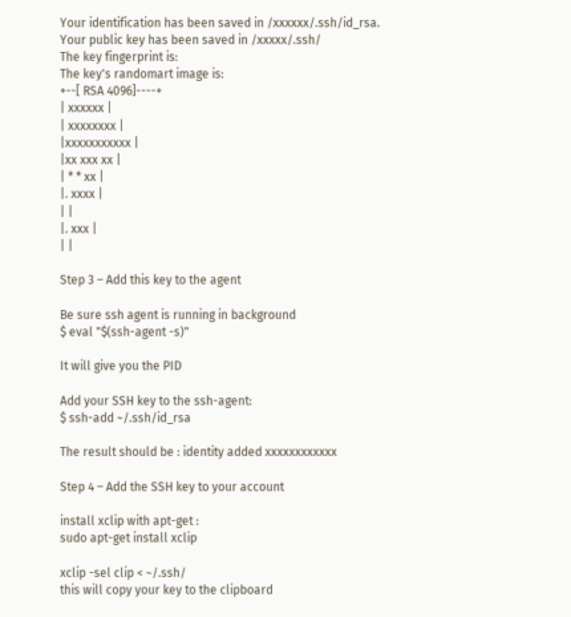Your identification has been saved in /xxxxxx/.ssh/id_rsa.
Your public key has been saved in /xxxxx/.ssh/
The key fingerprint is:
The key's randomart image is:
+--[ RSA 4096]----+
| xxxxxx |
| xxxxxxxx |
|xxxxxxxxxxx |
|xx xxx xx |
| * * xx |
|. xxxx |
| |
|. xxx |
| |

Step 3 – Add this key to the agent

Be sure ssh agent is running in background
$ eval "$(ssh-agent -s)"

It will give you the PID

Add your SSH key to the ssh-agent:
$ ssh-add ~/.ssh/id_rsa

The result should be : identity added xxxxxxxxxxxx

Step 4 – Add the SSH key to your account

install xclip with apt-get :
sudo apt-get install xclip

xclip -sel clip < ~/.ssh/
this will copy your key to the clipboard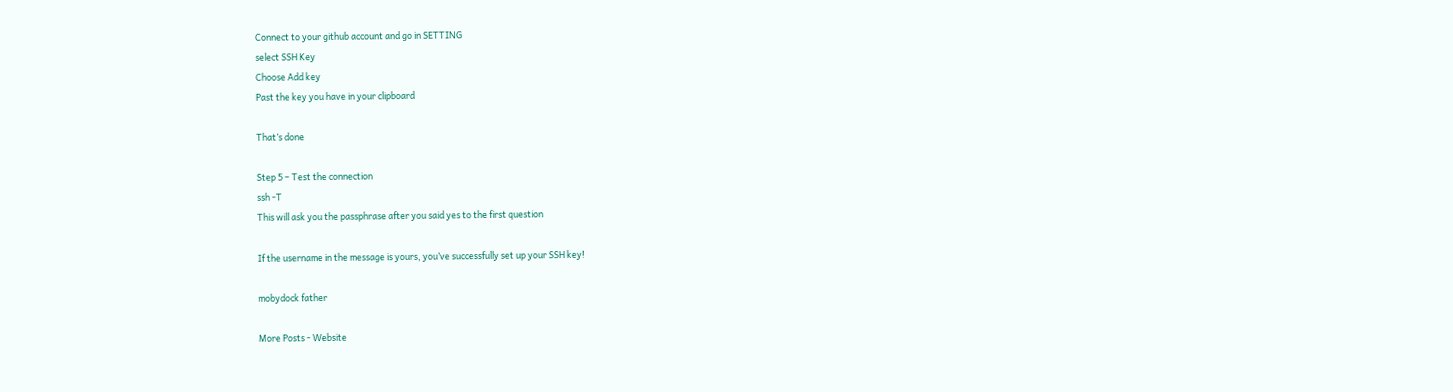Connect to your github account and go in SETTING
select SSH Key
Choose Add key
Past the key you have in your clipboard

That’s done

Step 5 – Test the connection
ssh -T
This will ask you the passphrase after you said yes to the first question

If the username in the message is yours, you’ve successfully set up your SSH key!

mobydock father

More Posts - Website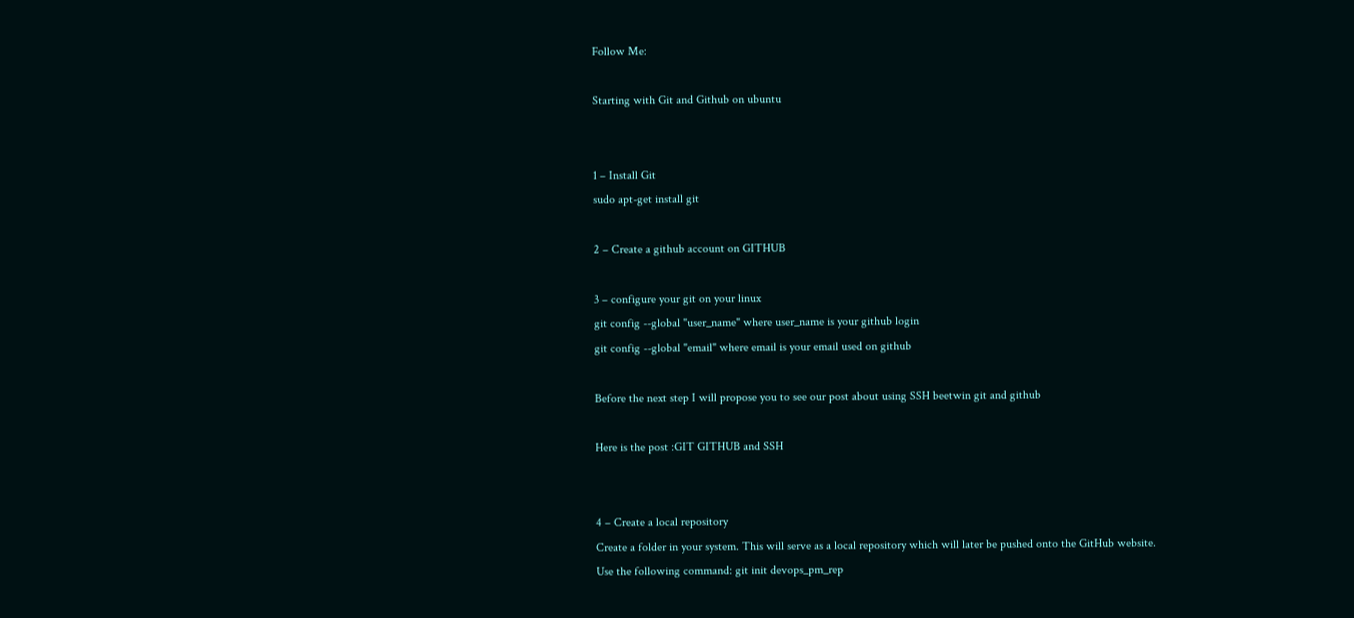Follow Me:

Starting with Git and Github on ubuntu


1 – Install Git
sudo apt-get install git

2 – Create a github account on GITHUB

3 – configure your git on your linux
git config --global "user_name" where user_name is your github login
git config --global "email" where email is your email used on github

Before the next step I will propose you to see our post about using SSH beetwin git and github

Here is the post :GIT GITHUB and SSH


4 – Create a local repository
Create a folder in your system. This will serve as a local repository which will later be pushed onto the GitHub website.
Use the following command: git init devops_pm_rep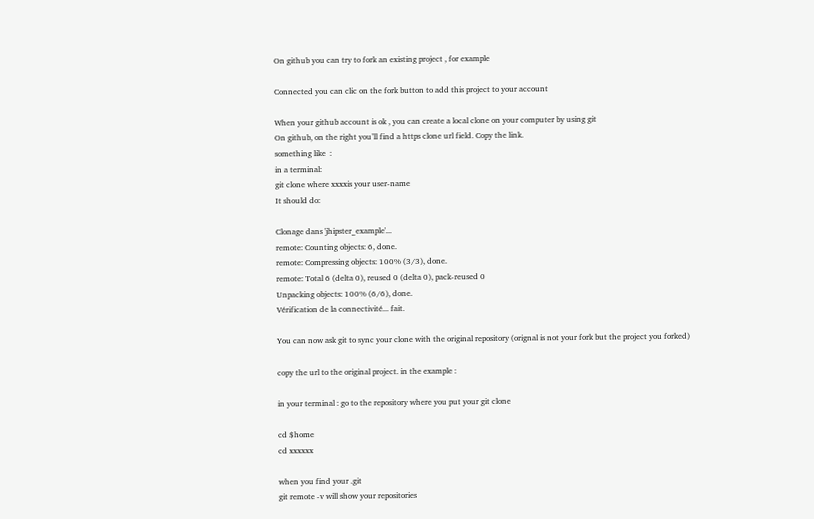On github you can try to fork an existing project , for example

Connected you can clic on the fork button to add this project to your account

When your github account is ok , you can create a local clone on your computer by using git
On github, on the right you’ll find a https clone url field. Copy the link.
something like  :
in a terminal:
git clone where xxxxis your user-name
It should do:

Clonage dans 'jhipster_example'...
remote: Counting objects: 6, done.
remote: Compressing objects: 100% (3/3), done.
remote: Total 6 (delta 0), reused 0 (delta 0), pack-reused 0
Unpacking objects: 100% (6/6), done.
Vérification de la connectivité... fait.

You can now ask git to sync your clone with the original repository (orignal is not your fork but the project you forked)

copy the url to the original project. in the example :

in your terminal : go to the repository where you put your git clone

cd $home
cd xxxxxx

when you find your .git
git remote -v will show your repositories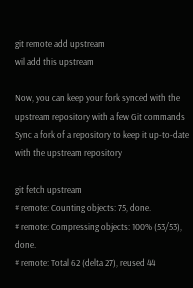git remote add upstream
wil add this upstream

Now, you can keep your fork synced with the upstream repository with a few Git commands
Sync a fork of a repository to keep it up-to-date with the upstream repository

git fetch upstream
# remote: Counting objects: 75, done.
# remote: Compressing objects: 100% (53/53), done.
# remote: Total 62 (delta 27), reused 44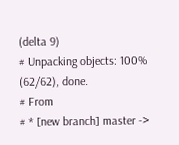(delta 9)
# Unpacking objects: 100% (62/62), done.
# From
# * [new branch] master ->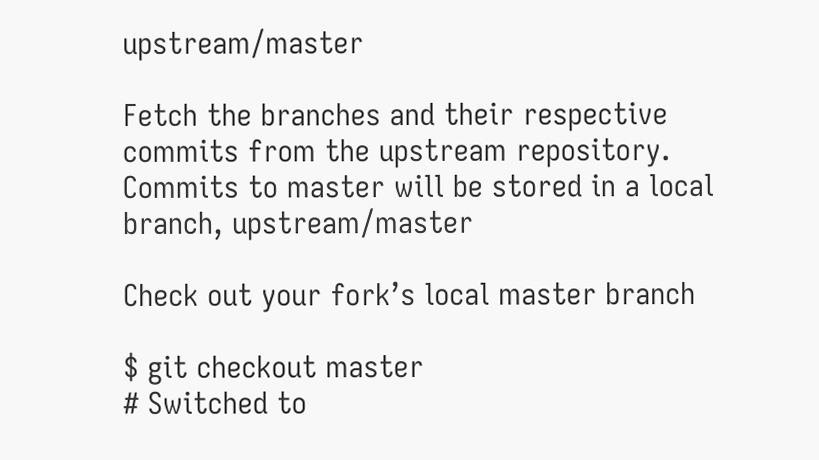upstream/master

Fetch the branches and their respective commits from the upstream repository. Commits to master will be stored in a local branch, upstream/master

Check out your fork’s local master branch

$ git checkout master
# Switched to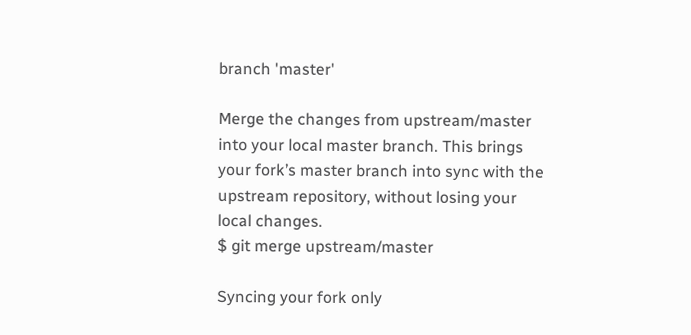branch 'master'

Merge the changes from upstream/master into your local master branch. This brings your fork’s master branch into sync with the upstream repository, without losing your local changes.
$ git merge upstream/master

Syncing your fork only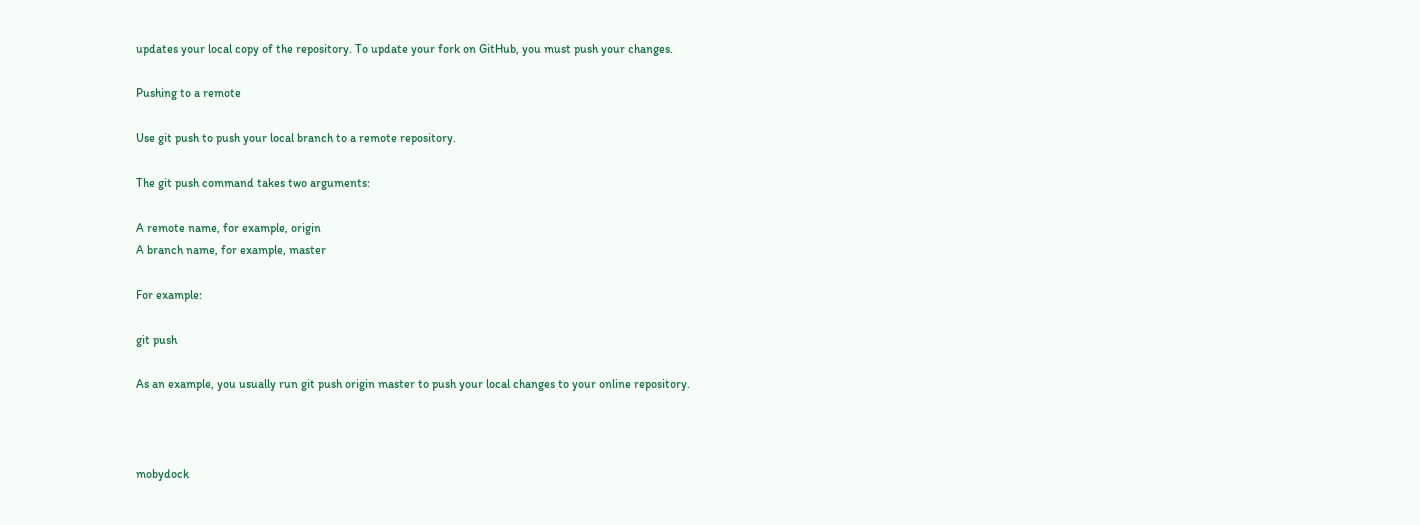updates your local copy of the repository. To update your fork on GitHub, you must push your changes.

Pushing to a remote

Use git push to push your local branch to a remote repository.

The git push command takes two arguments:

A remote name, for example, origin
A branch name, for example, master

For example:

git push

As an example, you usually run git push origin master to push your local changes to your online repository.



mobydock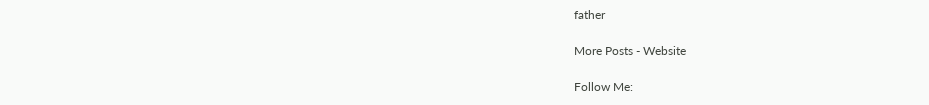father

More Posts - Website

Follow Me: